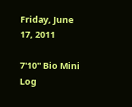Friday, June 17, 2011

7'10'' Bio Mini Log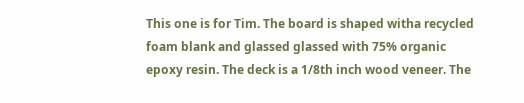This one is for Tim. The board is shaped witha recycled foam blank and glassed glassed with 75% organic epoxy resin. The deck is a 1/8th inch wood veneer. The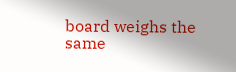board weighs the same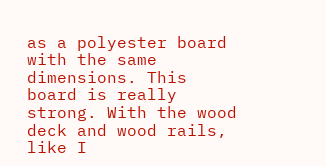as a polyester board with the same dimensions. This board is really strong. With the wood deck and wood rails, like I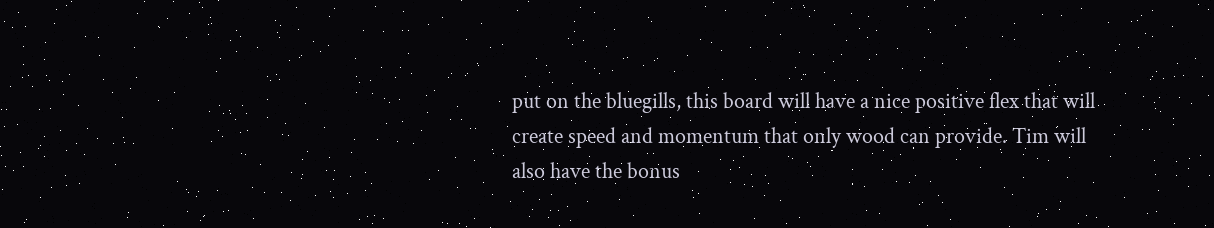put on the bluegills, this board will have a nice positive flex that will create speed and momentum that only wood can provide. Tim will also have the bonus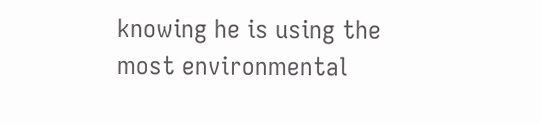knowing he is using the most environmental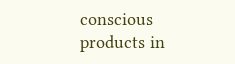conscious products in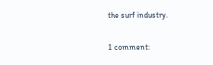the surf industry.

1 comment: